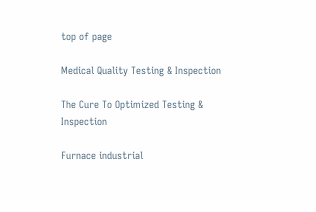top of page

Medical Quality Testing & Inspection

The Cure To Optimized Testing & Inspection

Furnace industrial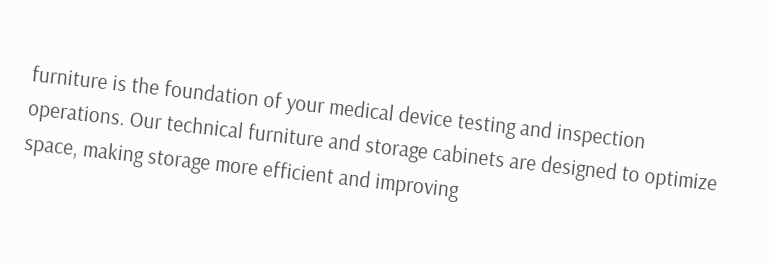furniture is the foundation of your medical device testing and inspection operations. Our technical furniture and storage cabinets are designed to optimize space, making storage more efficient and improving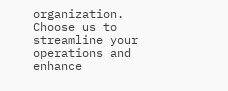organization. Choose us to streamline your operations and enhance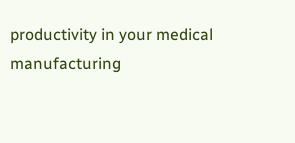productivity in your medical manufacturing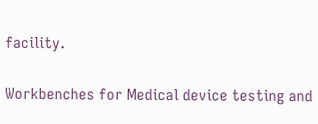facility.

Workbenches for Medical device testing and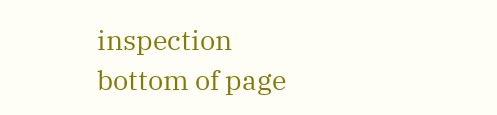inspection
bottom of page